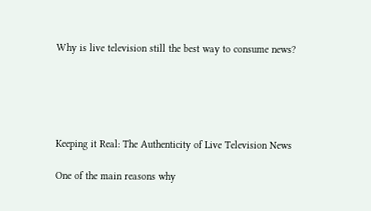Why is live television still the best way to consume news?





Keeping it Real: The Authenticity of Live Television News

One of the main reasons why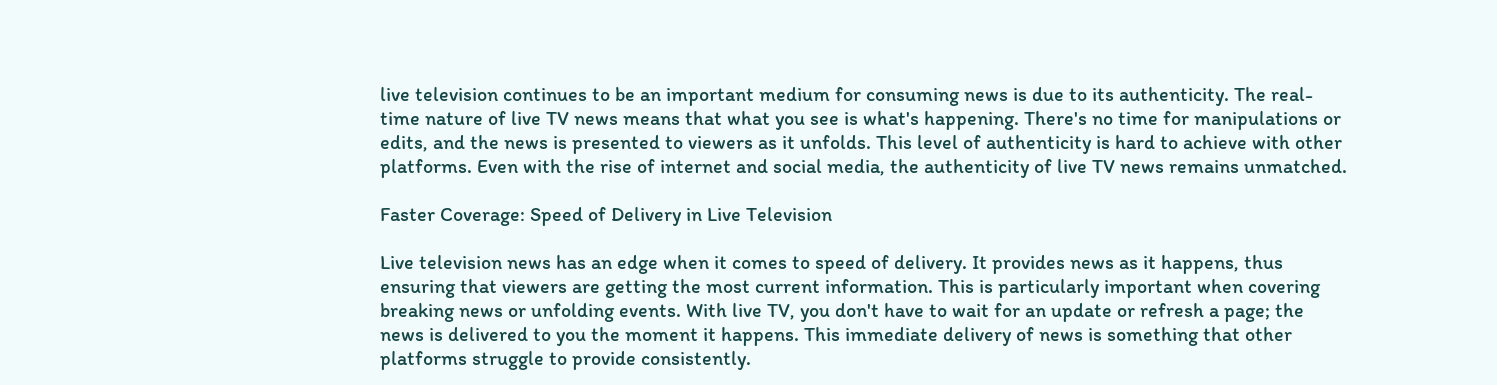live television continues to be an important medium for consuming news is due to its authenticity. The real-time nature of live TV news means that what you see is what's happening. There's no time for manipulations or edits, and the news is presented to viewers as it unfolds. This level of authenticity is hard to achieve with other platforms. Even with the rise of internet and social media, the authenticity of live TV news remains unmatched.

Faster Coverage: Speed of Delivery in Live Television

Live television news has an edge when it comes to speed of delivery. It provides news as it happens, thus ensuring that viewers are getting the most current information. This is particularly important when covering breaking news or unfolding events. With live TV, you don't have to wait for an update or refresh a page; the news is delivered to you the moment it happens. This immediate delivery of news is something that other platforms struggle to provide consistently.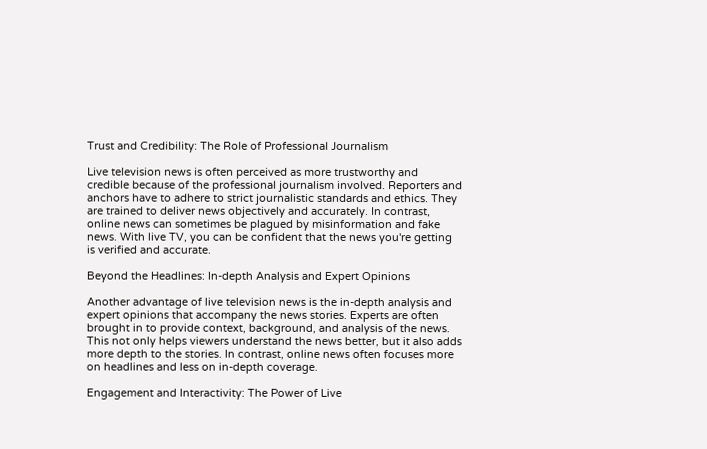Trust and Credibility: The Role of Professional Journalism

Live television news is often perceived as more trustworthy and credible because of the professional journalism involved. Reporters and anchors have to adhere to strict journalistic standards and ethics. They are trained to deliver news objectively and accurately. In contrast, online news can sometimes be plagued by misinformation and fake news. With live TV, you can be confident that the news you're getting is verified and accurate.

Beyond the Headlines: In-depth Analysis and Expert Opinions

Another advantage of live television news is the in-depth analysis and expert opinions that accompany the news stories. Experts are often brought in to provide context, background, and analysis of the news. This not only helps viewers understand the news better, but it also adds more depth to the stories. In contrast, online news often focuses more on headlines and less on in-depth coverage.

Engagement and Interactivity: The Power of Live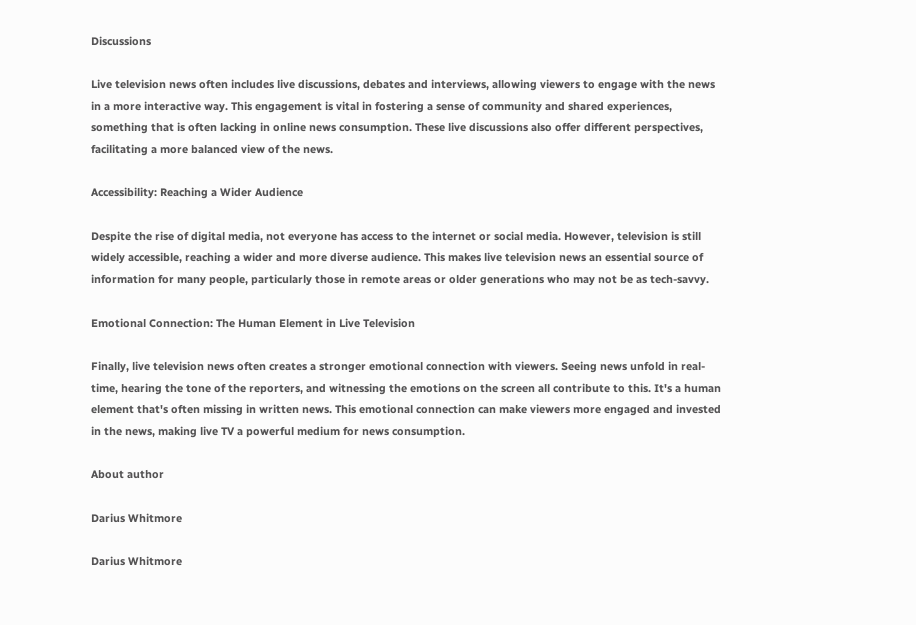Discussions

Live television news often includes live discussions, debates and interviews, allowing viewers to engage with the news in a more interactive way. This engagement is vital in fostering a sense of community and shared experiences, something that is often lacking in online news consumption. These live discussions also offer different perspectives, facilitating a more balanced view of the news.

Accessibility: Reaching a Wider Audience

Despite the rise of digital media, not everyone has access to the internet or social media. However, television is still widely accessible, reaching a wider and more diverse audience. This makes live television news an essential source of information for many people, particularly those in remote areas or older generations who may not be as tech-savvy.

Emotional Connection: The Human Element in Live Television

Finally, live television news often creates a stronger emotional connection with viewers. Seeing news unfold in real-time, hearing the tone of the reporters, and witnessing the emotions on the screen all contribute to this. It's a human element that's often missing in written news. This emotional connection can make viewers more engaged and invested in the news, making live TV a powerful medium for news consumption.

About author

Darius Whitmore

Darius Whitmore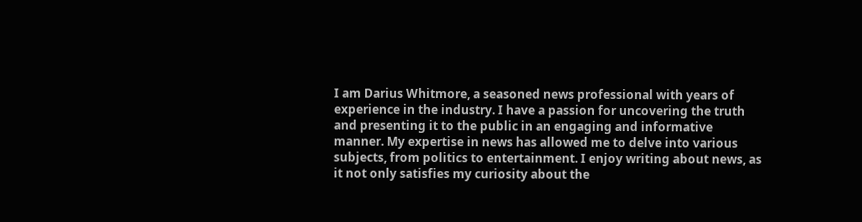I am Darius Whitmore, a seasoned news professional with years of experience in the industry. I have a passion for uncovering the truth and presenting it to the public in an engaging and informative manner. My expertise in news has allowed me to delve into various subjects, from politics to entertainment. I enjoy writing about news, as it not only satisfies my curiosity about the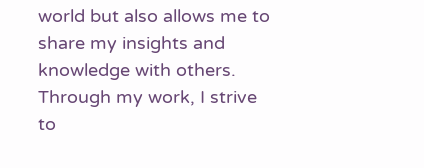world but also allows me to share my insights and knowledge with others. Through my work, I strive to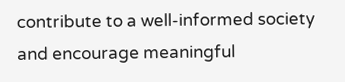contribute to a well-informed society and encourage meaningful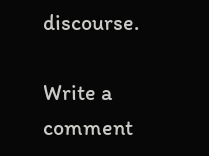discourse.

Write a comment